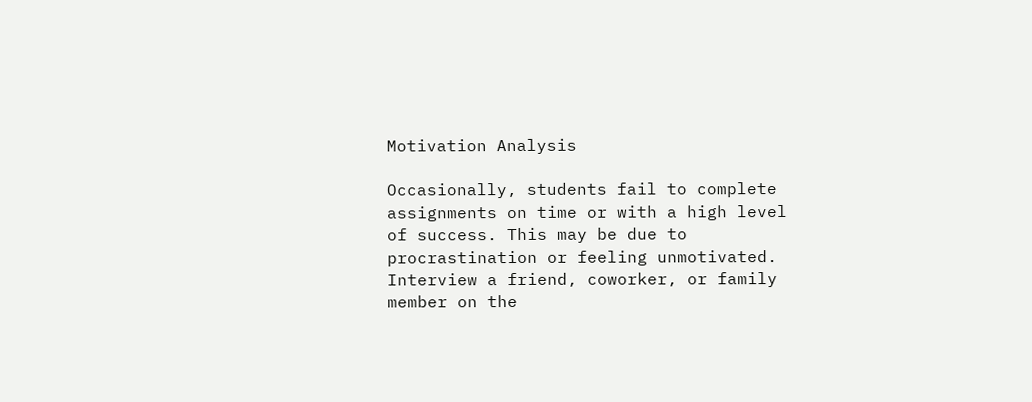Motivation Analysis

Occasionally, students fail to complete assignments on time or with a high level of success. This may be due to procrastination or feeling unmotivated. Interview a friend, coworker, or family member on the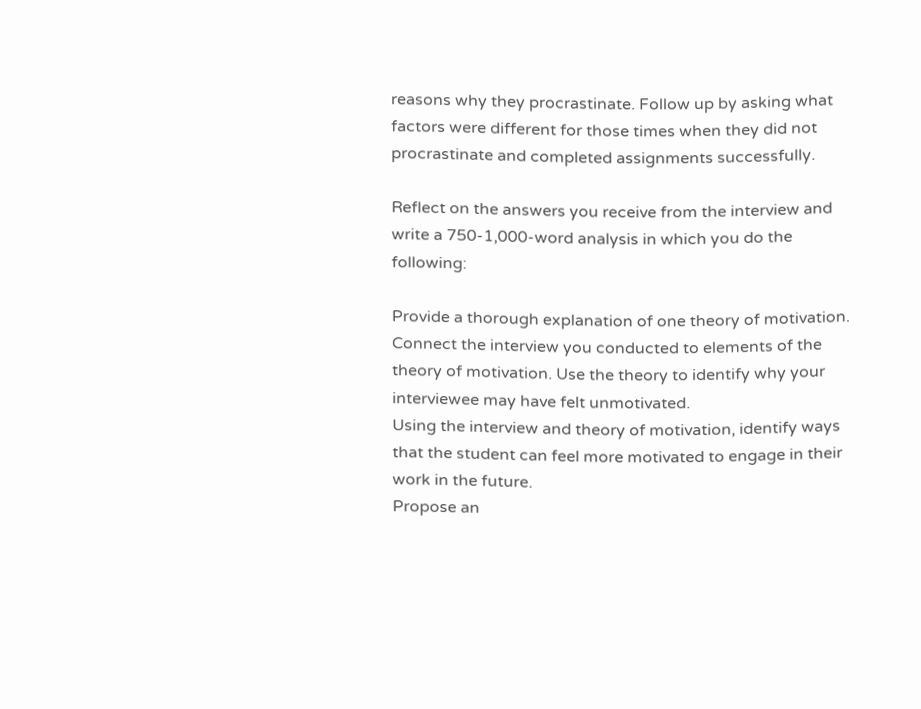reasons why they procrastinate. Follow up by asking what factors were different for those times when they did not procrastinate and completed assignments successfully.

Reflect on the answers you receive from the interview and write a 750-1,000-word analysis in which you do the following:

Provide a thorough explanation of one theory of motivation.
Connect the interview you conducted to elements of the theory of motivation. Use the theory to identify why your interviewee may have felt unmotivated.
Using the interview and theory of motivation, identify ways that the student can feel more motivated to engage in their work in the future.
Propose an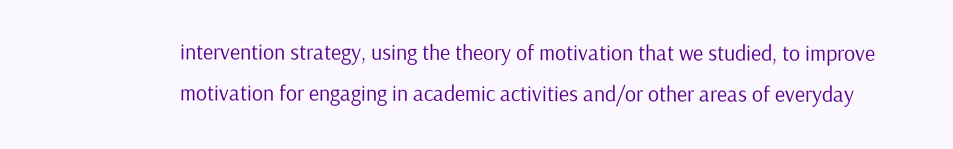intervention strategy, using the theory of motivation that we studied, to improve motivation for engaging in academic activities and/or other areas of everyday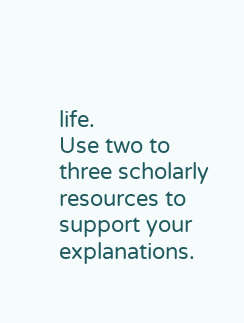life.
Use two to three scholarly resources to support your explanations.